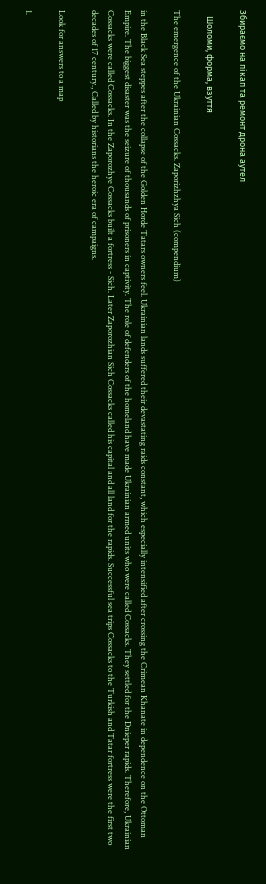Збираємо на пікап та ремонт дрона аутел

   Шоломи, форма, взуття

The emergence of the Ukrainian Cossacks. Zaporizhzhya Sich (compendium)

in the Black Sea steppes after the collapse of the Golden Horde Tatars owners feel. Ukrainian lands suffered their devastating raids constant, which especially intensified after crossing the Crimean Khanate in dependence on the Ottoman Empire. The biggest disaster was the seizure of thousands of prisoners in captivity. The role of defenders of the homeland have made Ukrainian armed units who were called Cossacks. They settled for the Dnieper rapids. Therefore, Ukrainian Cossacks were called Cossacks. In the Zaporozhye Cossacks built a fortress - Sich. Later Zaporozhian Sich Cossacks called his capital and all land for the rapids. Successful sea trips Cossacks to the Turkish and Tatar fortress were the first two decades of 17 century., Called by historians the heroic era of campaigns.

Look for answers to a map

1.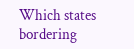Which states bordering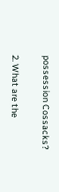possession Cossacks?

2. What are the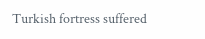Turkish fortress suffered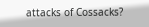attacks of Cossacks?